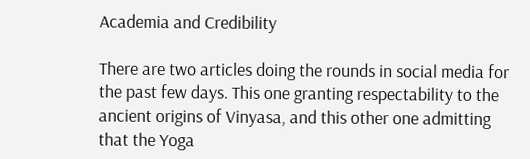Academia and Credibility

There are two articles doing the rounds in social media for the past few days. This one granting respectability to the ancient origins of Vinyasa, and this other one admitting that the Yoga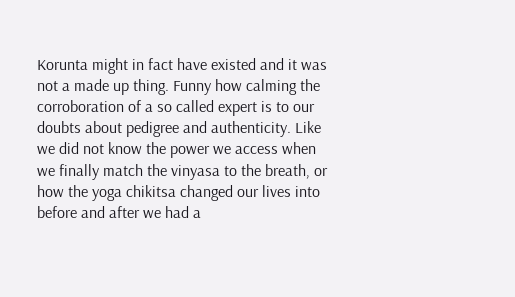Korunta might in fact have existed and it was not a made up thing. Funny how calming the corroboration of a so called expert is to our doubts about pedigree and authenticity. Like we did not know the power we access when we finally match the vinyasa to the breath, or how the yoga chikitsa changed our lives into before and after we had a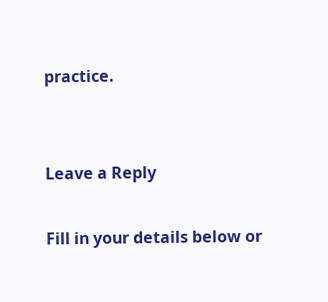practice.


Leave a Reply

Fill in your details below or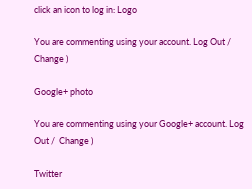click an icon to log in: Logo

You are commenting using your account. Log Out /  Change )

Google+ photo

You are commenting using your Google+ account. Log Out /  Change )

Twitter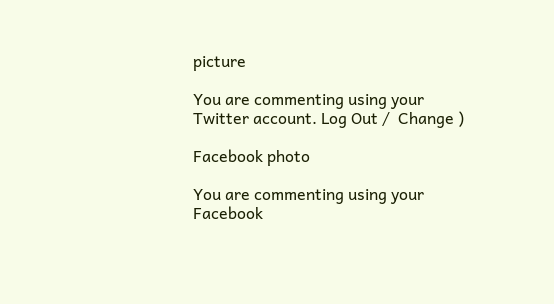picture

You are commenting using your Twitter account. Log Out /  Change )

Facebook photo

You are commenting using your Facebook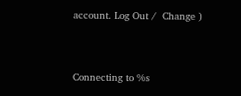account. Log Out /  Change )


Connecting to %s